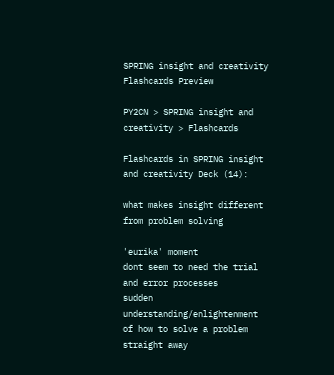SPRING insight and creativity Flashcards Preview

PY2CN > SPRING insight and creativity > Flashcards

Flashcards in SPRING insight and creativity Deck (14):

what makes insight different from problem solving

'eurika' moment
dont seem to need the trial and error processes
sudden understanding/enlightenment of how to solve a problem straight away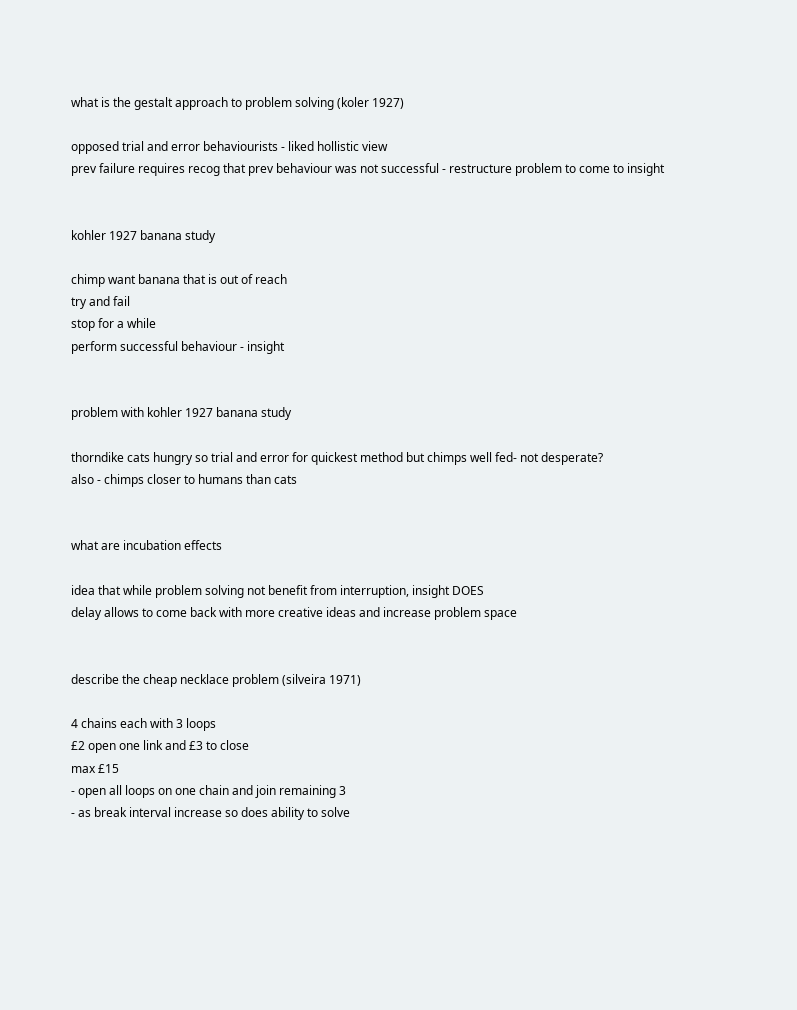what is the gestalt approach to problem solving (koler 1927)

opposed trial and error behaviourists - liked hollistic view
prev failure requires recog that prev behaviour was not successful - restructure problem to come to insight


kohler 1927 banana study

chimp want banana that is out of reach
try and fail
stop for a while
perform successful behaviour - insight


problem with kohler 1927 banana study

thorndike cats hungry so trial and error for quickest method but chimps well fed- not desperate?
also - chimps closer to humans than cats


what are incubation effects

idea that while problem solving not benefit from interruption, insight DOES
delay allows to come back with more creative ideas and increase problem space


describe the cheap necklace problem (silveira 1971)

4 chains each with 3 loops
£2 open one link and £3 to close
max £15
- open all loops on one chain and join remaining 3
- as break interval increase so does ability to solve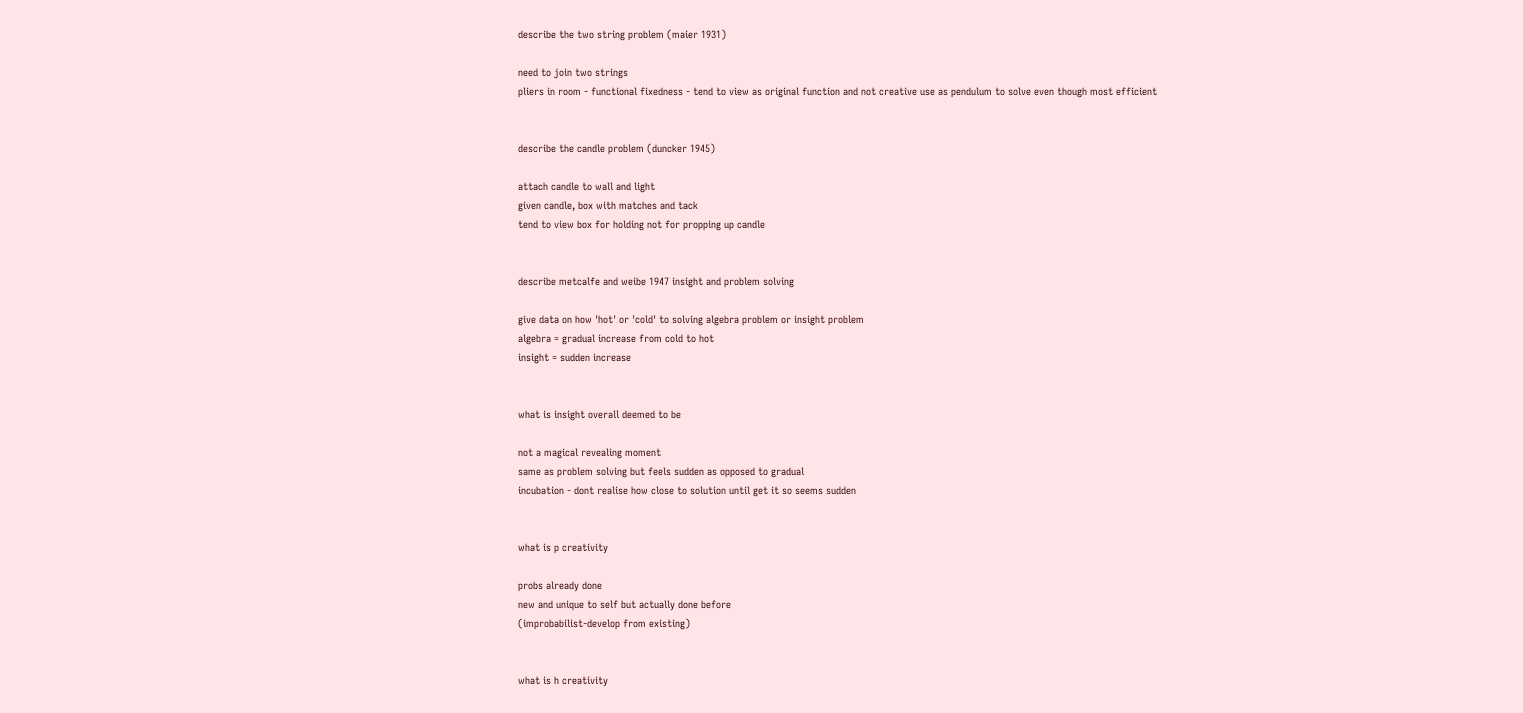describe the two string problem (maier 1931)

need to join two strings
pliers in room - functional fixedness - tend to view as original function and not creative use as pendulum to solve even though most efficient


describe the candle problem (duncker 1945)

attach candle to wall and light
given candle, box with matches and tack
tend to view box for holding not for propping up candle


describe metcalfe and weibe 1947 insight and problem solving

give data on how 'hot' or 'cold' to solving algebra problem or insight problem
algebra = gradual increase from cold to hot
insight = sudden increase


what is insight overall deemed to be

not a magical revealing moment
same as problem solving but feels sudden as opposed to gradual
incubation - dont realise how close to solution until get it so seems sudden


what is p creativity

probs already done
new and unique to self but actually done before
(improbabilist-develop from existing)


what is h creativity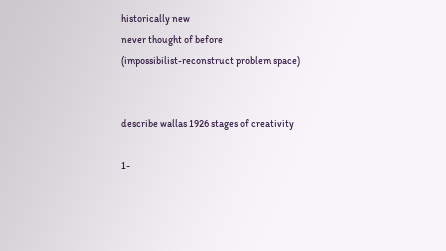historically new
never thought of before
(impossibilist-reconstruct problem space)


describe wallas 1926 stages of creativity

1-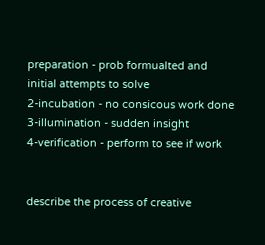preparation - prob formualted and initial attempts to solve
2-incubation - no consicous work done
3-illumination - sudden insight
4-verification - perform to see if work


describe the process of creative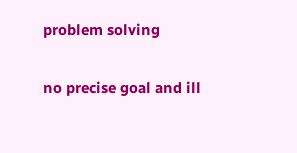problem solving

no precise goal and ill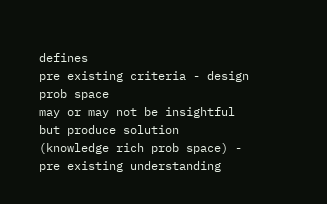defines
pre existing criteria - design prob space
may or may not be insightful but produce solution (knowledge rich prob space) - pre existing understanding